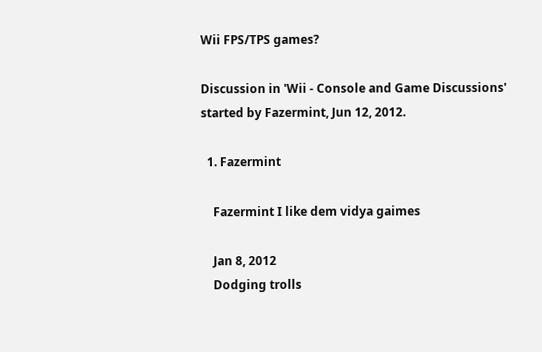Wii FPS/TPS games?

Discussion in 'Wii - Console and Game Discussions' started by Fazermint, Jun 12, 2012.

  1. Fazermint

    Fazermint I like dem vidya gaimes

    Jan 8, 2012
    Dodging trolls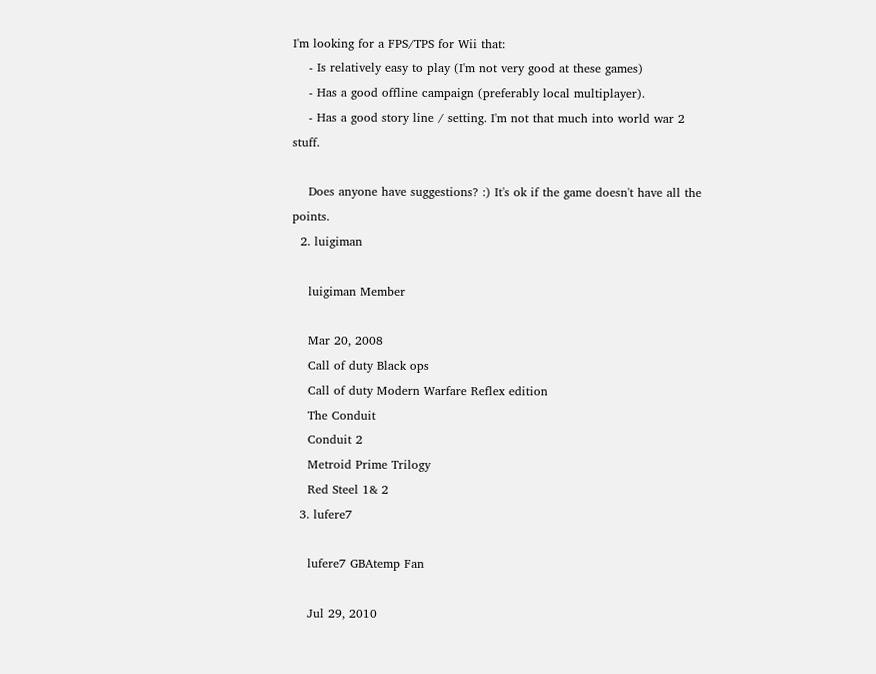I'm looking for a FPS/TPS for Wii that:
    - Is relatively easy to play (I'm not very good at these games)
    - Has a good offline campaign (preferably local multiplayer).
    - Has a good story line / setting. I'm not that much into world war 2 stuff.

    Does anyone have suggestions? :) It's ok if the game doesn't have all the points.
  2. luigiman

    luigiman Member

    Mar 20, 2008
    Call of duty Black ops
    Call of duty Modern Warfare Reflex edition
    The Conduit
    Conduit 2
    Metroid Prime Trilogy
    Red Steel 1& 2
  3. lufere7

    lufere7 GBAtemp Fan

    Jul 29, 2010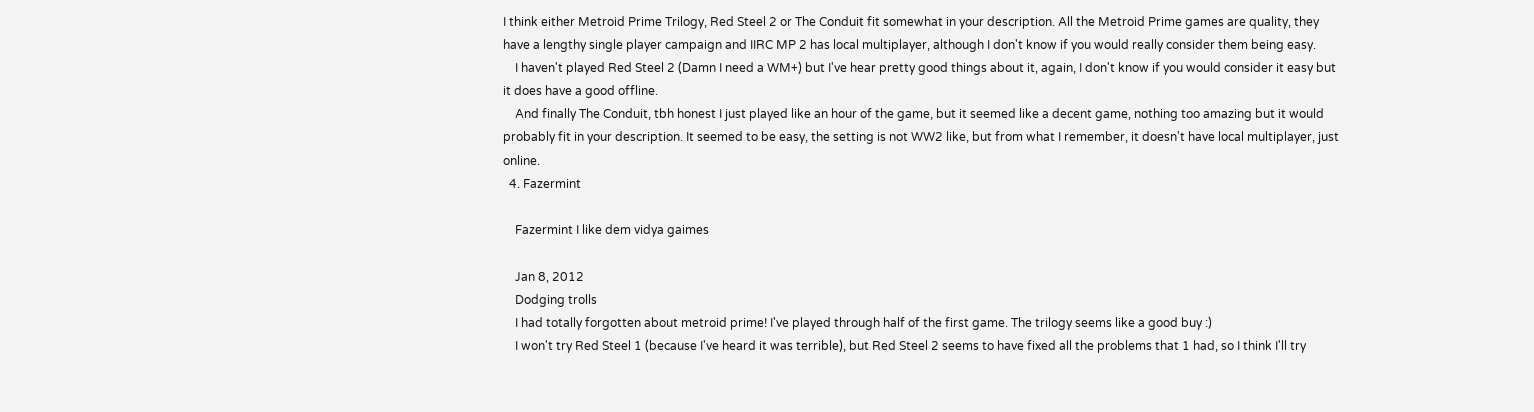I think either Metroid Prime Trilogy, Red Steel 2 or The Conduit fit somewhat in your description. All the Metroid Prime games are quality, they have a lengthy single player campaign and IIRC MP 2 has local multiplayer, although I don't know if you would really consider them being easy.
    I haven't played Red Steel 2 (Damn I need a WM+) but I've hear pretty good things about it, again, I don't know if you would consider it easy but it does have a good offline.
    And finally The Conduit, tbh honest I just played like an hour of the game, but it seemed like a decent game, nothing too amazing but it would probably fit in your description. It seemed to be easy, the setting is not WW2 like, but from what I remember, it doesn't have local multiplayer, just online.
  4. Fazermint

    Fazermint I like dem vidya gaimes

    Jan 8, 2012
    Dodging trolls
    I had totally forgotten about metroid prime! I've played through half of the first game. The trilogy seems like a good buy :)
    I won't try Red Steel 1 (because I've heard it was terrible), but Red Steel 2 seems to have fixed all the problems that 1 had, so I think I'll try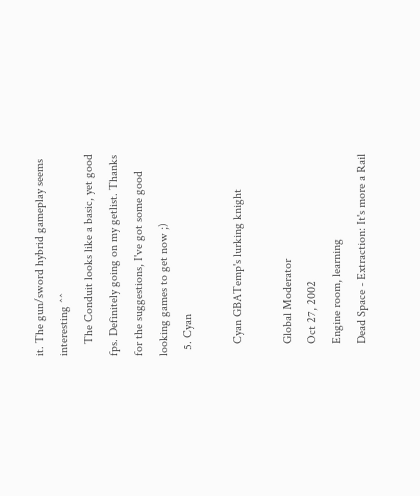it. The gun/sword hybrid gameplay seems interesting ^^
    The Conduit looks like a basic, yet good fps. Definitely going on my getlist. Thanks for the suggestions, I've got some good looking games to get now ;)
  5. Cyan

    Cyan GBATemp's lurking knight

    Global Moderator
    Oct 27, 2002
    Engine room, learning
    Dead Space - Extraction: It's more a Rail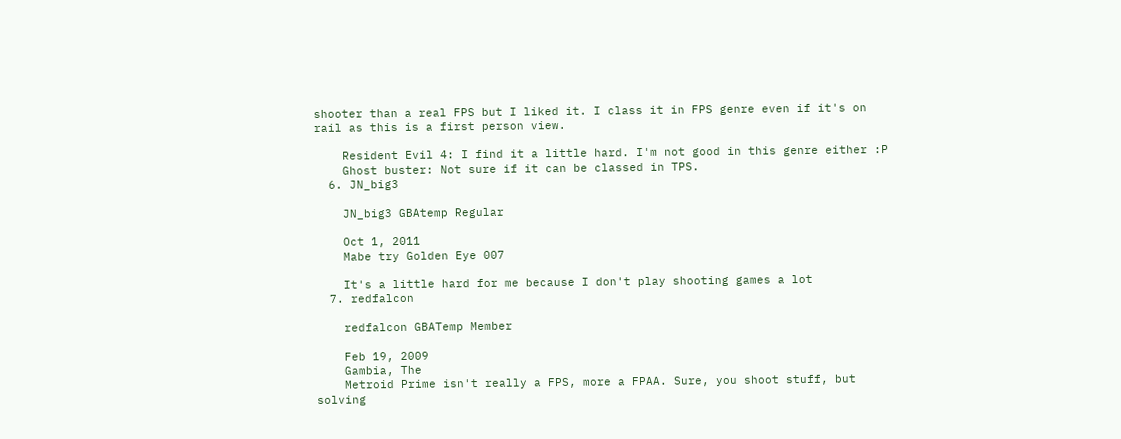shooter than a real FPS but I liked it. I class it in FPS genre even if it's on rail as this is a first person view.

    Resident Evil 4: I find it a little hard. I'm not good in this genre either :P
    Ghost buster: Not sure if it can be classed in TPS.
  6. JN_big3

    JN_big3 GBAtemp Regular

    Oct 1, 2011
    Mabe try Golden Eye 007

    It's a little hard for me because I don't play shooting games a lot
  7. redfalcon

    redfalcon GBATemp Member

    Feb 19, 2009
    Gambia, The
    Metroid Prime isn't really a FPS, more a FPAA. Sure, you shoot stuff, but solving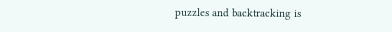puzzles and backtracking is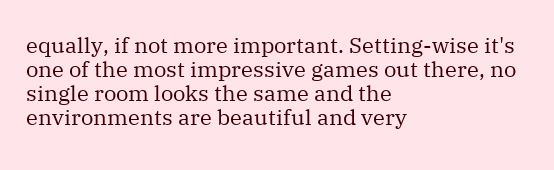equally, if not more important. Setting-wise it's one of the most impressive games out there, no single room looks the same and the environments are beautiful and very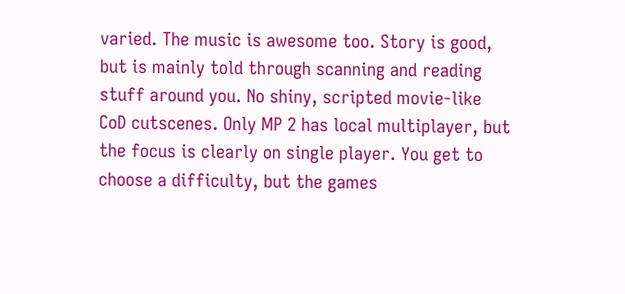varied. The music is awesome too. Story is good, but is mainly told through scanning and reading stuff around you. No shiny, scripted movie-like CoD cutscenes. Only MP 2 has local multiplayer, but the focus is clearly on single player. You get to choose a difficulty, but the games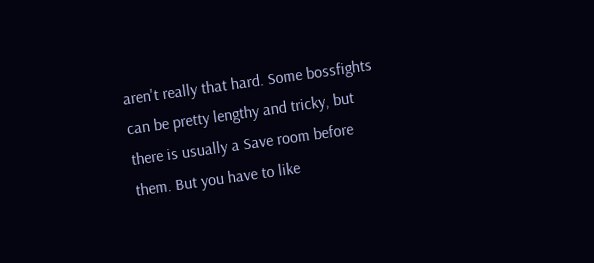aren't really that hard. Some bossfights can be pretty lengthy and tricky, but there is usually a Save room before them. But you have to like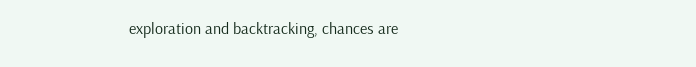exploration and backtracking, chances are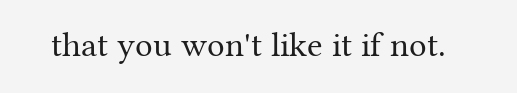that you won't like it if not.